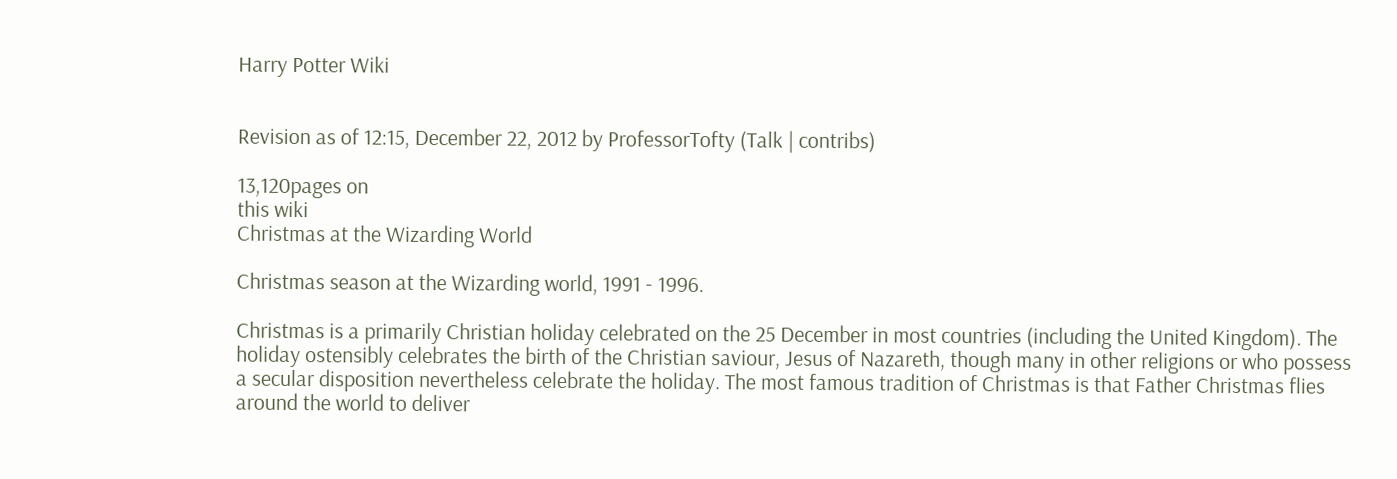Harry Potter Wiki


Revision as of 12:15, December 22, 2012 by ProfessorTofty (Talk | contribs)

13,120pages on
this wiki
Christmas at the Wizarding World

Christmas season at the Wizarding world, 1991 - 1996.

Christmas is a primarily Christian holiday celebrated on the 25 December in most countries (including the United Kingdom). The holiday ostensibly celebrates the birth of the Christian saviour, Jesus of Nazareth, though many in other religions or who possess a secular disposition nevertheless celebrate the holiday. The most famous tradition of Christmas is that Father Christmas flies around the world to deliver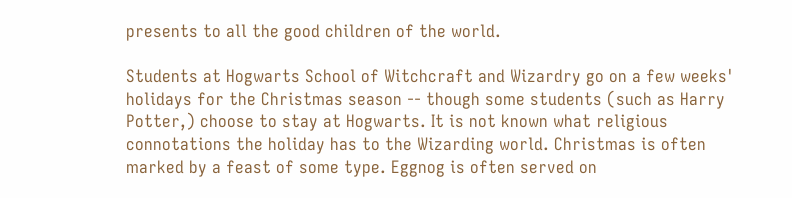presents to all the good children of the world.

Students at Hogwarts School of Witchcraft and Wizardry go on a few weeks' holidays for the Christmas season -- though some students (such as Harry Potter,) choose to stay at Hogwarts. It is not known what religious connotations the holiday has to the Wizarding world. Christmas is often marked by a feast of some type. Eggnog is often served on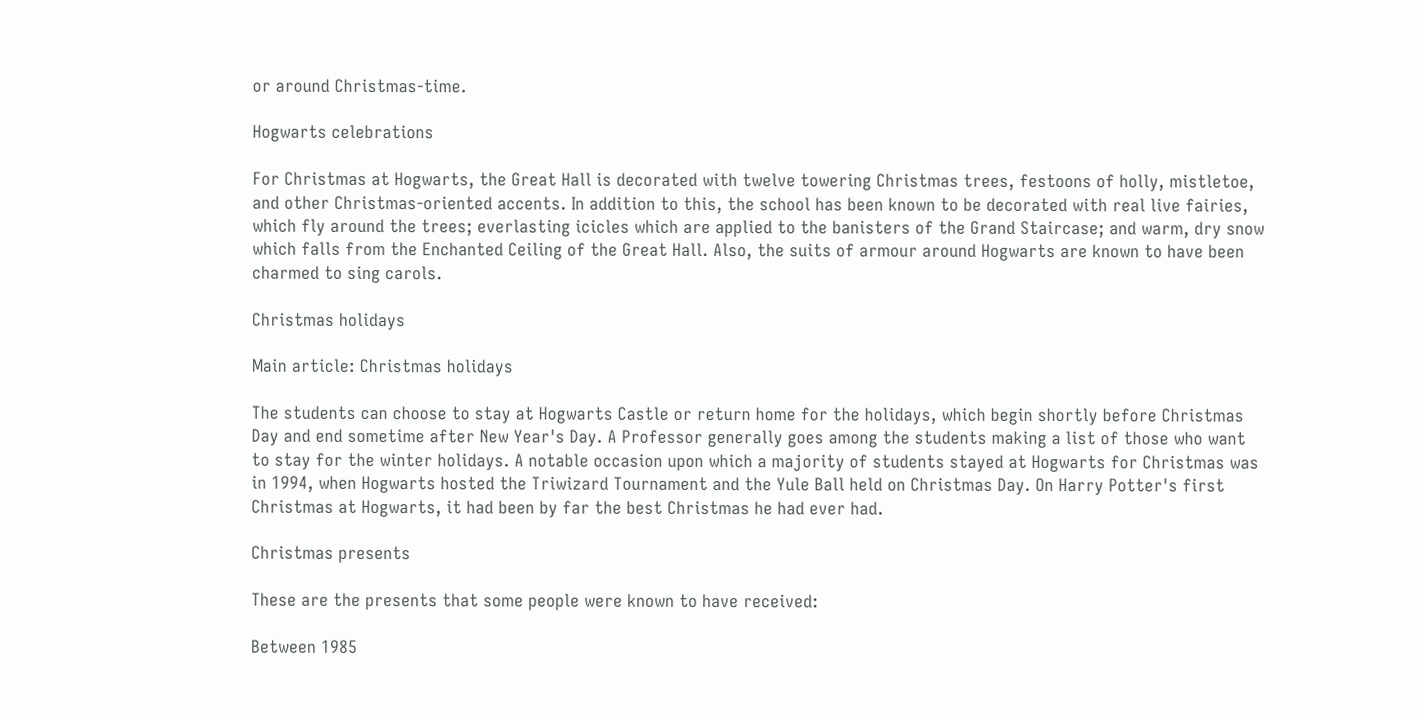or around Christmas-time.

Hogwarts celebrations

For Christmas at Hogwarts, the Great Hall is decorated with twelve towering Christmas trees, festoons of holly, mistletoe, and other Christmas-oriented accents. In addition to this, the school has been known to be decorated with real live fairies, which fly around the trees; everlasting icicles which are applied to the banisters of the Grand Staircase; and warm, dry snow which falls from the Enchanted Ceiling of the Great Hall. Also, the suits of armour around Hogwarts are known to have been charmed to sing carols.

Christmas holidays

Main article: Christmas holidays

The students can choose to stay at Hogwarts Castle or return home for the holidays, which begin shortly before Christmas Day and end sometime after New Year's Day. A Professor generally goes among the students making a list of those who want to stay for the winter holidays. A notable occasion upon which a majority of students stayed at Hogwarts for Christmas was in 1994, when Hogwarts hosted the Triwizard Tournament and the Yule Ball held on Christmas Day. On Harry Potter's first Christmas at Hogwarts, it had been by far the best Christmas he had ever had.

Christmas presents

These are the presents that some people were known to have received:

Between 1985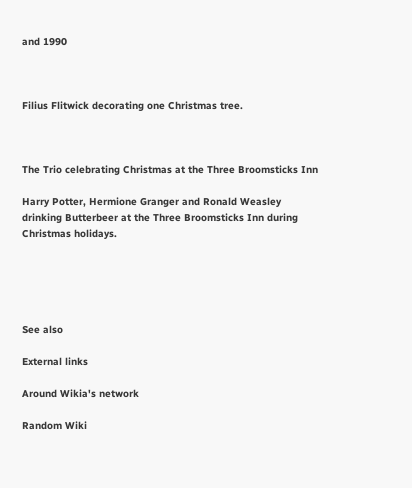and 1990



Filius Flitwick decorating one Christmas tree.



The Trio celebrating Christmas at the Three Broomsticks Inn

Harry Potter, Hermione Granger and Ronald Weasley drinking Butterbeer at the Three Broomsticks Inn during Christmas holidays.





See also

External links

Around Wikia's network

Random Wiki